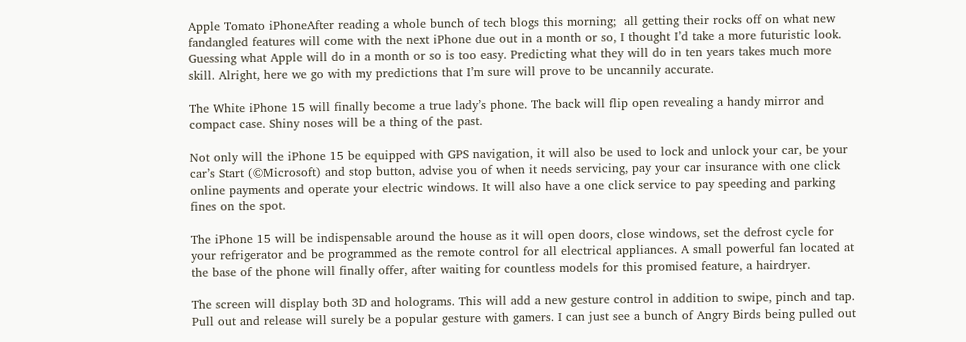Apple Tomato iPhoneAfter reading a whole bunch of tech blogs this morning;  all getting their rocks off on what new fandangled features will come with the next iPhone due out in a month or so, I thought I’d take a more futuristic look. Guessing what Apple will do in a month or so is too easy. Predicting what they will do in ten years takes much more skill. Alright, here we go with my predictions that I’m sure will prove to be uncannily accurate.

The White iPhone 15 will finally become a true lady’s phone. The back will flip open revealing a handy mirror and compact case. Shiny noses will be a thing of the past.

Not only will the iPhone 15 be equipped with GPS navigation, it will also be used to lock and unlock your car, be your car’s Start (©Microsoft) and stop button, advise you of when it needs servicing, pay your car insurance with one click online payments and operate your electric windows. It will also have a one click service to pay speeding and parking fines on the spot.

The iPhone 15 will be indispensable around the house as it will open doors, close windows, set the defrost cycle for your refrigerator and be programmed as the remote control for all electrical appliances. A small powerful fan located at the base of the phone will finally offer, after waiting for countless models for this promised feature, a hairdryer.

The screen will display both 3D and holograms. This will add a new gesture control in addition to swipe, pinch and tap. Pull out and release will surely be a popular gesture with gamers. I can just see a bunch of Angry Birds being pulled out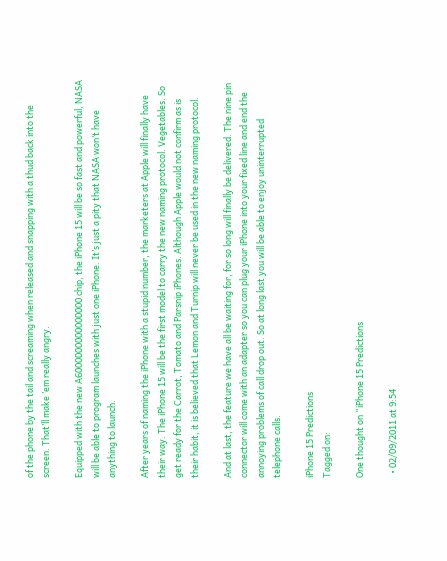of the phone by the tail and screaming when released and snapping with a thud back into the screen. That’ll make ’em really angry.

Equipped with the new A6000000000000000 chip, the iPhone 15 will be so fast and powerful, NASA will be able to program launches with just one iPhone. It’s just a pity that NASA won’t have anything to launch.

After years of naming the iPhone with a stupid number, the marketers at Apple will finally have their way. The iPhone 15 will be the first model to carry the new naming protocol. Vegetables. So get ready for the Carrot, Tomato and Parsnip iPhones. Although Apple would not confirm as is their habit, it is believed that Lemon and Turnip will never be used in the new naming protocol.

And at last, the feature we have all be waiting for, for so long will finally be delivered. The nine pin connector will come with an adapter so you can plug your iPhone into your fixed line and end the annoying problems of call drop out. So at long last you will be able to enjoy uninterrupted telephone calls.

iPhone 15 Predictions
Tagged on:

One thought on “iPhone 15 Predictions

  • 02/09/2011 at 9:54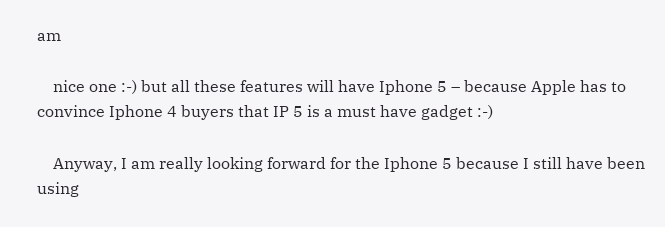am

    nice one :-) but all these features will have Iphone 5 – because Apple has to convince Iphone 4 buyers that IP 5 is a must have gadget :-)

    Anyway, I am really looking forward for the Iphone 5 because I still have been using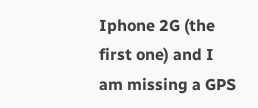Iphone 2G (the first one) and I am missing a GPS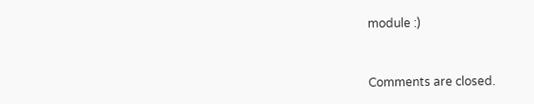module :)


Comments are closed.